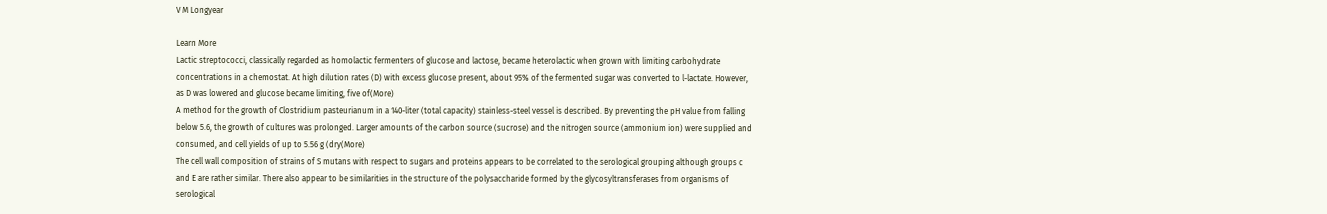V M Longyear

Learn More
Lactic streptococci, classically regarded as homolactic fermenters of glucose and lactose, became heterolactic when grown with limiting carbohydrate concentrations in a chemostat. At high dilution rates (D) with excess glucose present, about 95% of the fermented sugar was converted to l-lactate. However, as D was lowered and glucose became limiting, five of(More)
A method for the growth of Clostridium pasteurianum in a 140-liter (total capacity) stainless-steel vessel is described. By preventing the pH value from falling below 5.6, the growth of cultures was prolonged. Larger amounts of the carbon source (sucrose) and the nitrogen source (ammonium ion) were supplied and consumed, and cell yields of up to 5.56 g (dry(More)
The cell wall composition of strains of S mutans with respect to sugars and proteins appears to be correlated to the serological grouping although groups c and E are rather similar. There also appear to be similarities in the structure of the polysaccharide formed by the glycosyltransferases from organisms of serological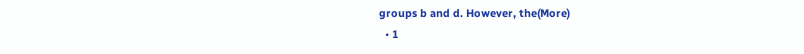groups b and d. However, the(More)
  • 1